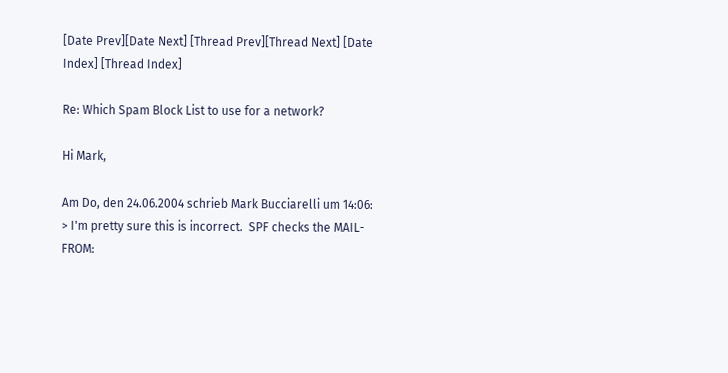[Date Prev][Date Next] [Thread Prev][Thread Next] [Date Index] [Thread Index]

Re: Which Spam Block List to use for a network?

Hi Mark,

Am Do, den 24.06.2004 schrieb Mark Bucciarelli um 14:06:
> I'm pretty sure this is incorrect.  SPF checks the MAIL-FROM: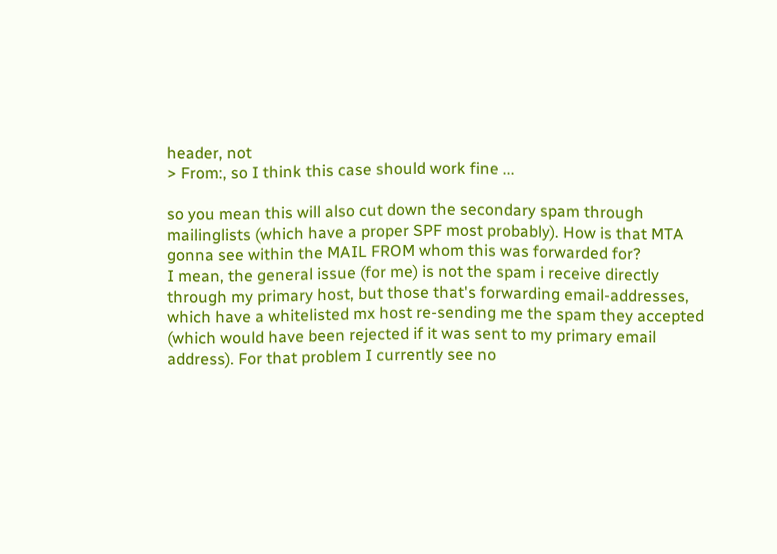header, not
> From:, so I think this case should work fine ...

so you mean this will also cut down the secondary spam through
mailinglists (which have a proper SPF most probably). How is that MTA
gonna see within the MAIL FROM whom this was forwarded for?
I mean, the general issue (for me) is not the spam i receive directly
through my primary host, but those that's forwarding email-addresses,
which have a whitelisted mx host re-sending me the spam they accepted
(which would have been rejected if it was sent to my primary email
address). For that problem I currently see no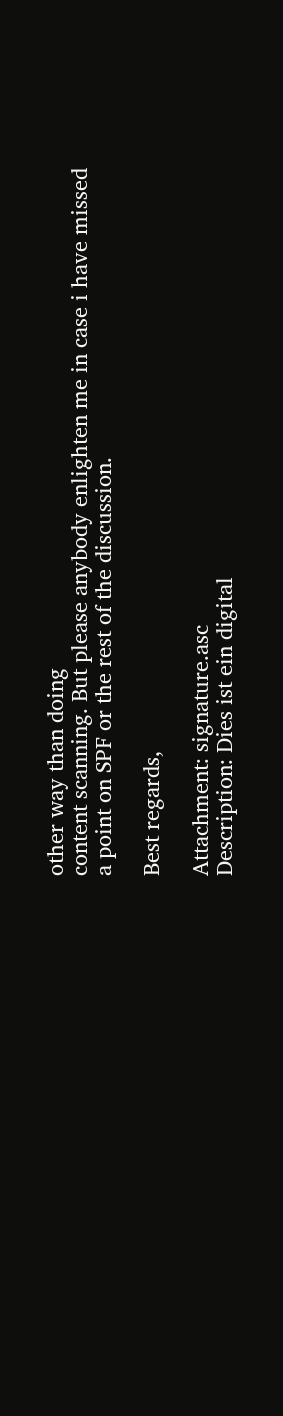other way than doing
content scanning. But please anybody enlighten me in case i have missed
a point on SPF or the rest of the discussion.

Best regards,

Attachment: signature.asc
Description: Dies ist ein digital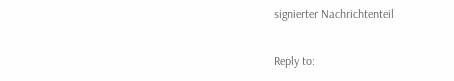signierter Nachrichtenteil

Reply to: